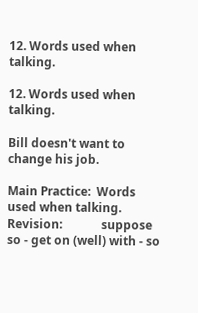12. Words used when talking.

12. Words used when talking.

Bill doesn't want to change his job.

Main Practice:  Words used when talking.
Revision:             suppose so - get on (well) with - so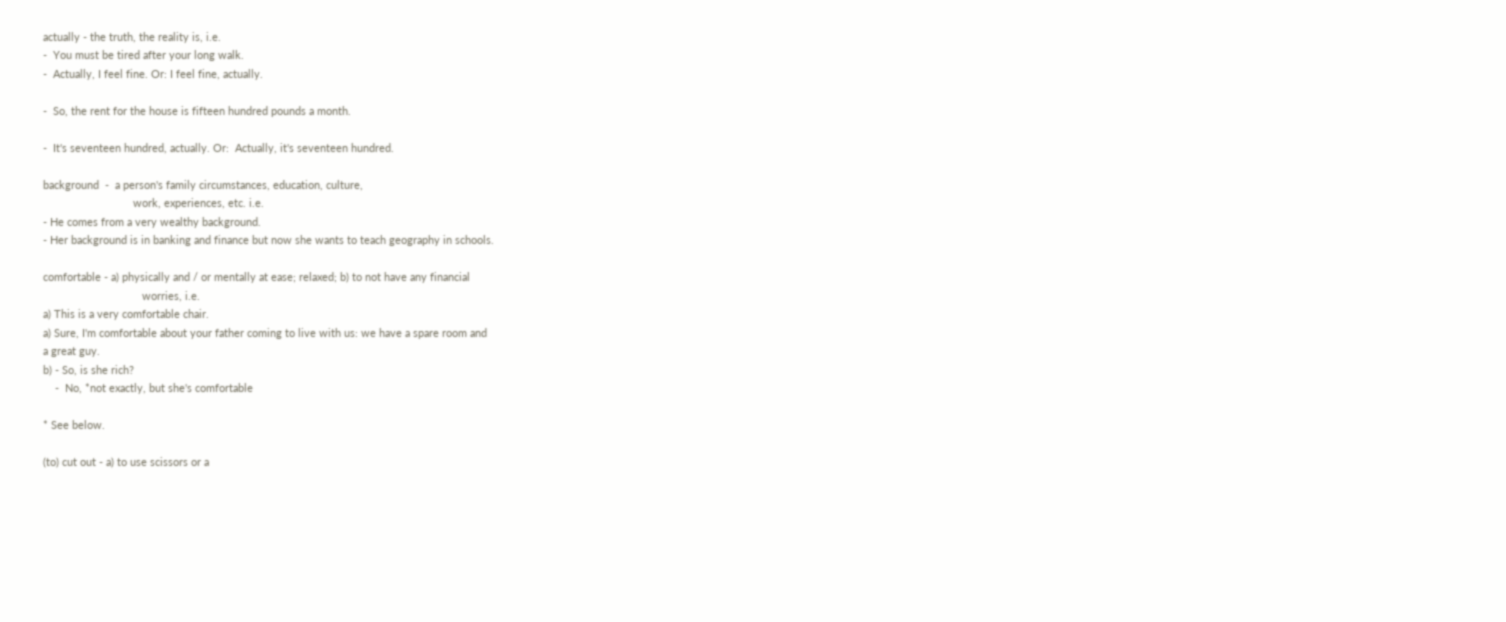actually - the truth, the reality is, i.e.
-  You must be tired after your long walk.
-  Actually, I feel fine. Or: I feel fine, actually.

-  So, the rent for the house is fifteen hundred pounds a month.

-  It's seventeen hundred, actually. Or:  Actually, it's seventeen hundred.

background  -  a person's family circumstances, education, culture,
                              work, experiences, etc. i.e.
- He comes from a very wealthy background.
- Her background is in banking and finance but now she wants to teach geography in schools.

comfortable - a) physically and / or mentally at ease; relaxed; b) to not have any financial
                                 worries, i.e.
a) This is a very comfortable chair.
a) Sure, I'm comfortable about your father coming to live with us: we have a spare room and
a great guy.
b) - So, is she rich?
    -  No, *not exactly, but she's comfortable

* See below.

(to) cut out - a) to use scissors or a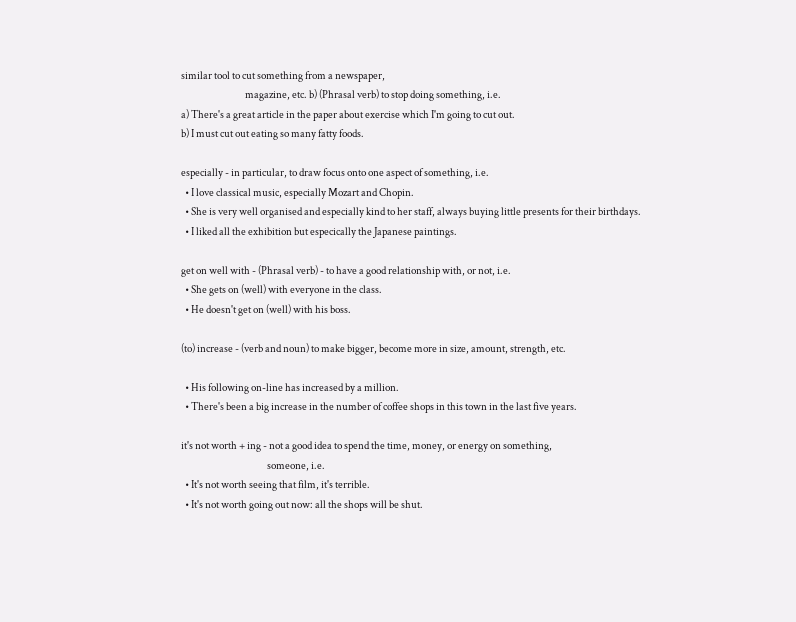similar tool to cut something from a newspaper,
                                magazine, etc. b) (Phrasal verb) to stop doing something, i.e.
a) There's a great article in the paper about exercise which I'm going to cut out.
b) I must cut out eating so many fatty foods.

especially - in particular, to draw focus onto one aspect of something, i.e.
  • I love classical music, especially Mozart and Chopin.
  • She is very well organised and especially kind to her staff, always buying little presents for their birthdays.
  • I liked all the exhibition but especically the Japanese paintings.

get on well with - (Phrasal verb) - to have a good relationship with, or not, i.e.
  • She gets on (well) with everyone in the class.
  • He doesn't get on (well) with his boss.

(to) increase - (verb and noun) to make bigger, become more in size, amount, strength, etc.

  • His following on-line has increased by a million.
  • There's been a big increase in the number of coffee shops in this town in the last five years.

it's not worth + ing - not a good idea to spend the time, money, or energy on something,
                                           someone, i.e.
  • It's not worth seeing that film, it's terrible.
  • It's not worth going out now: all the shops will be shut.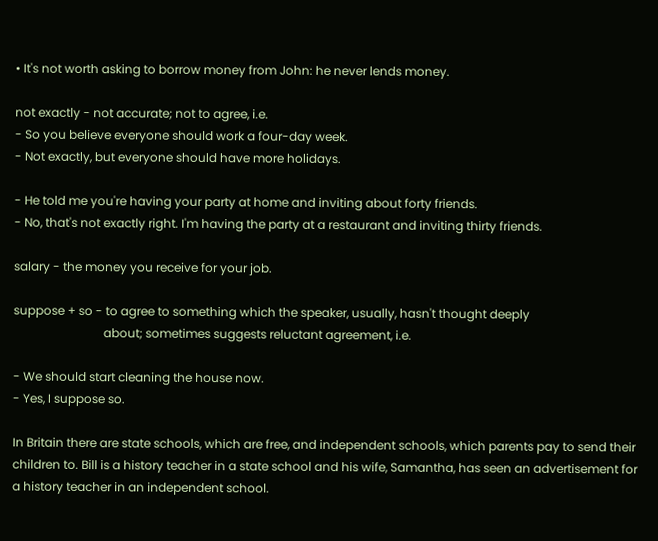• It's not worth asking to borrow money from John: he never lends money.

not exactly - not accurate; not to agree, i.e.
- So you believe everyone should work a four-day week.
- Not exactly, but everyone should have more holidays.

- He told me you're having your party at home and inviting about forty friends.
- No, that's not exactly right. I'm having the party at a restaurant and inviting thirty friends.

salary - the money you receive for your job.

suppose + so - to agree to something which the speaker, usually, hasn't thought deeply
                              about; sometimes suggests reluctant agreement, i.e.

- We should start cleaning the house now.
- Yes, I suppose so.

In Britain there are state schools, which are free, and independent schools, which parents pay to send their children to. Bill is a history teacher in a state school and his wife, Samantha, has seen an advertisement for a history teacher in an independent school.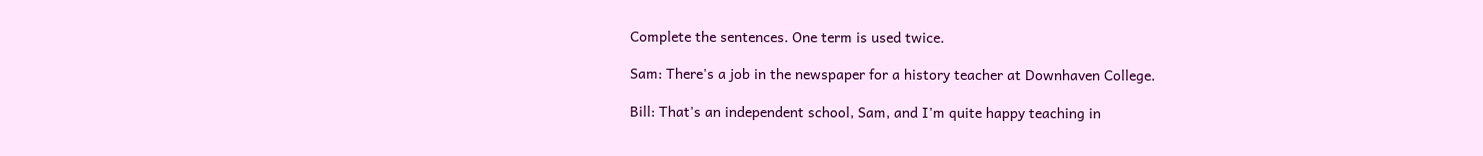Complete the sentences. One term is used twice.

Sam: There's a job in the newspaper for a history teacher at Downhaven College.

Bill: That's an independent school, Sam, and I'm quite happy teaching in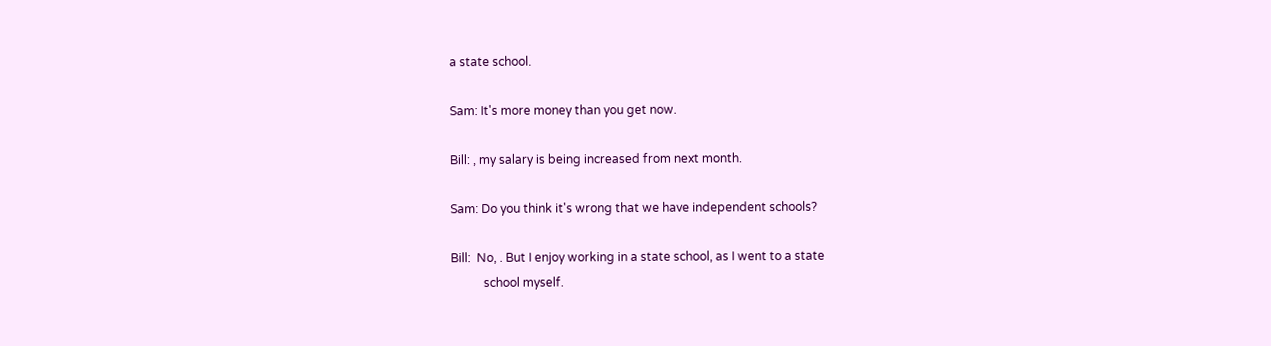a state school.

Sam: It's more money than you get now.

Bill: , my salary is being increased from next month.

Sam: Do you think it's wrong that we have independent schools?

Bill:  No, . But I enjoy working in a state school, as I went to a state
           school myself.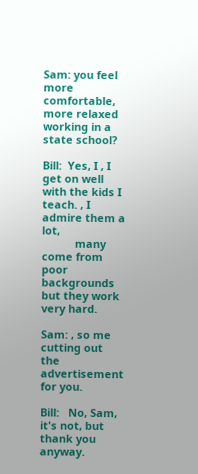Sam: you feel more comfortable, more relaxed working in a state school?

Bill:  Yes, I , I get on well with the kids I teach. , I admire them a lot,
           many come from poor backgrounds but they work very hard.

Sam: , so me cutting out the advertisement for you.

Bill:   No, Sam, it's not, but thank you anyway.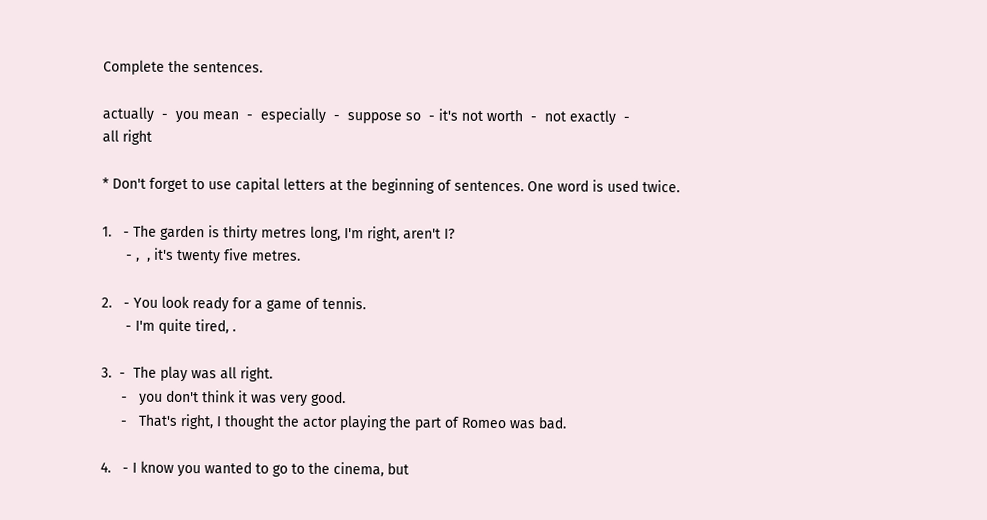Complete the sentences.

actually  -  you mean  -  especially  -  suppose so  - it's not worth  -  not exactly  -
all right

* Don't forget to use capital letters at the beginning of sentences. One word is used twice.

1.   - The garden is thirty metres long, I'm right, aren't I?
      - ,  , it's twenty five metres.

2.   - You look ready for a game of tennis.
      - I'm quite tired, .

3.  -  The play was all right.
     -   you don't think it was very good.
     -   That's right, I thought the actor playing the part of Romeo was bad.

4.   - I know you wanted to go to the cinema, but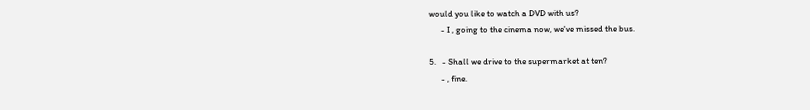would you like to watch a DVD with us?
      - I , going to the cinema now, we've missed the bus.

5.   - Shall we drive to the supermarket at ten?
      - , fine.